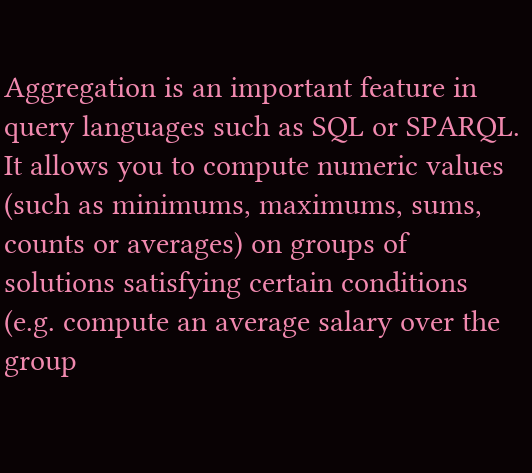Aggregation is an important feature in query languages such as SQL or SPARQL. It allows you to compute numeric values (such as minimums, maximums, sums, counts or averages) on groups of solutions satisfying certain conditions (e.g. compute an average salary over the group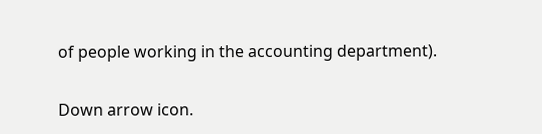of people working in the accounting department).

Down arrow icon.